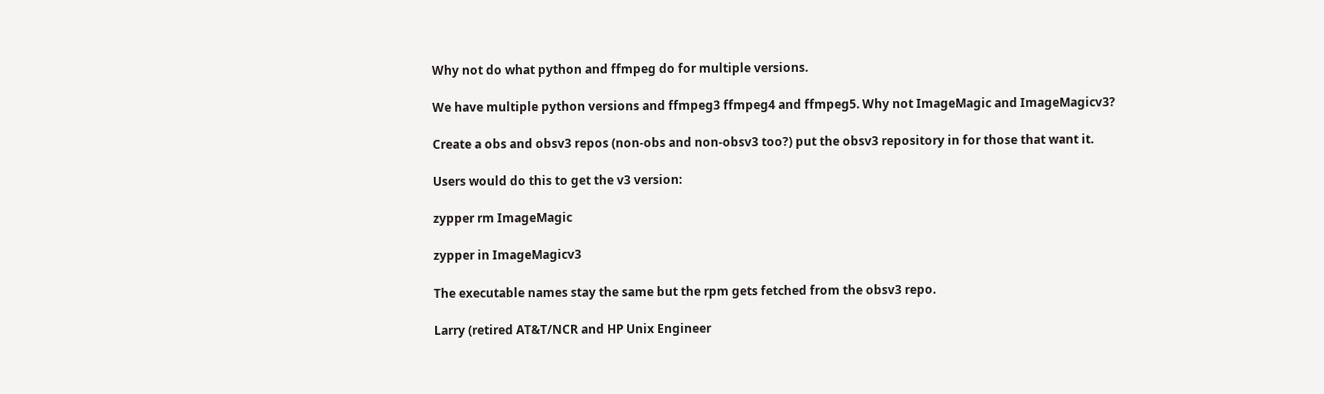Why not do what python and ffmpeg do for multiple versions.

We have multiple python versions and ffmpeg3 ffmpeg4 and ffmpeg5. Why not ImageMagic and ImageMagicv3?

Create a obs and obsv3 repos (non-obs and non-obsv3 too?) put the obsv3 repository in for those that want it.

Users would do this to get the v3 version:

zypper rm ImageMagic

zypper in ImageMagicv3

The executable names stay the same but the rpm gets fetched from the obsv3 repo.

Larry (retired AT&T/NCR and HP Unix Engineer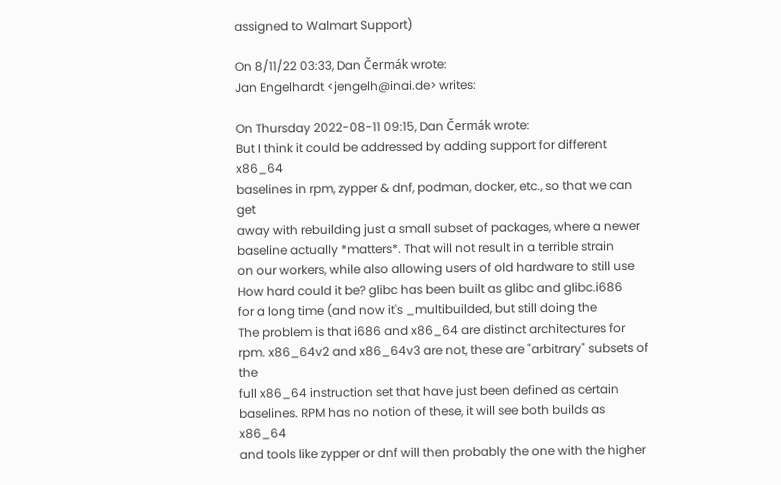assigned to Walmart Support)

On 8/11/22 03:33, Dan Čermák wrote:
Jan Engelhardt <jengelh@inai.de> writes:

On Thursday 2022-08-11 09:15, Dan Čermák wrote:
But I think it could be addressed by adding support for different x86_64
baselines in rpm, zypper & dnf, podman, docker, etc., so that we can get
away with rebuilding just a small subset of packages, where a newer
baseline actually *matters*. That will not result in a terrible strain
on our workers, while also allowing users of old hardware to still use
How hard could it be? glibc has been built as glibc and glibc.i686
for a long time (and now it's _multibuilded, but still doing the
The problem is that i686 and x86_64 are distinct architectures for
rpm. x86_64v2 and x86_64v3 are not, these are "arbitrary" subsets of the
full x86_64 instruction set that have just been defined as certain
baselines. RPM has no notion of these, it will see both builds as x86_64
and tools like zypper or dnf will then probably the one with the higher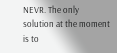NEVR. The only solution at the moment is to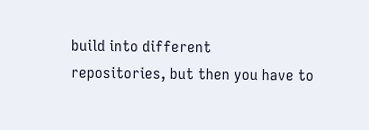build into different
repositories, but then you have to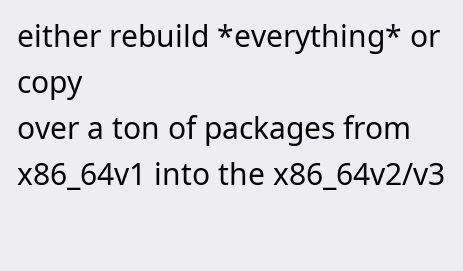either rebuild *everything* or copy
over a ton of packages from x86_64v1 into the x86_64v2/v3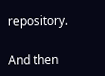repository.

And then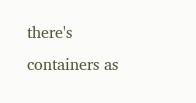there's containers as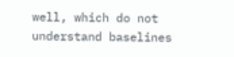well, which do not understand baselines